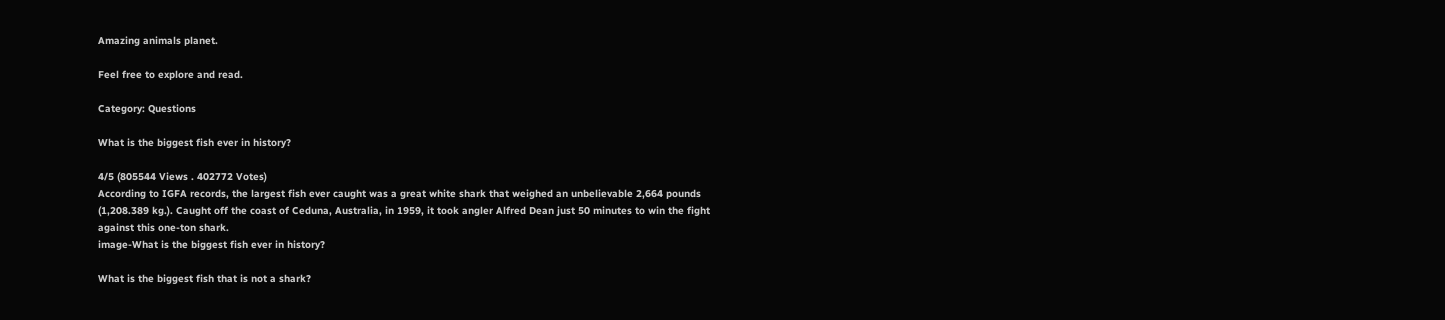Amazing animals planet.

Feel free to explore and read.

Category: Questions

What is the biggest fish ever in history?

4/5 (805544 Views . 402772 Votes)
According to IGFA records, the largest fish ever caught was a great white shark that weighed an unbelievable 2,664 pounds (1,208.389 kg.). Caught off the coast of Ceduna, Australia, in 1959, it took angler Alfred Dean just 50 minutes to win the fight against this one-ton shark.
image-What is the biggest fish ever in history?

What is the biggest fish that is not a shark?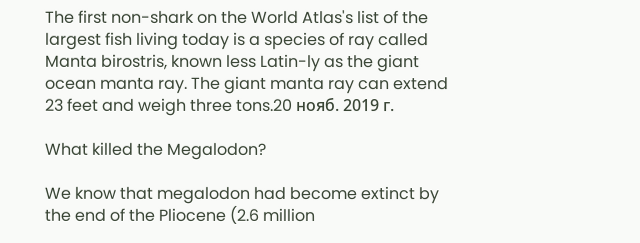The first non-shark on the World Atlas's list of the largest fish living today is a species of ray called Manta birostris, known less Latin-ly as the giant ocean manta ray. The giant manta ray can extend 23 feet and weigh three tons.20 нояб. 2019 г.

What killed the Megalodon?

We know that megalodon had become extinct by the end of the Pliocene (2.6 million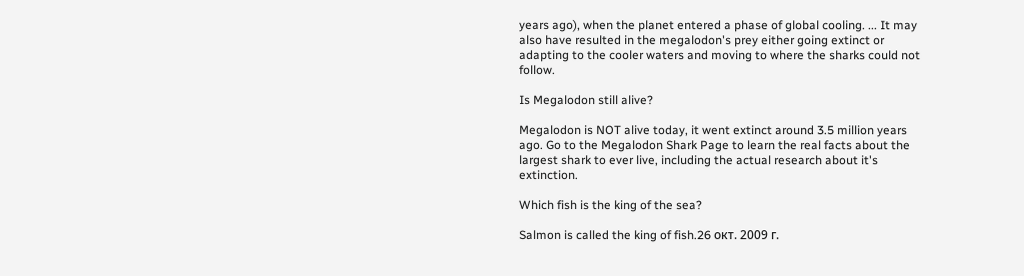years ago), when the planet entered a phase of global cooling. ... It may also have resulted in the megalodon's prey either going extinct or adapting to the cooler waters and moving to where the sharks could not follow.

Is Megalodon still alive?

Megalodon is NOT alive today, it went extinct around 3.5 million years ago. Go to the Megalodon Shark Page to learn the real facts about the largest shark to ever live, including the actual research about it's extinction.

Which fish is the king of the sea?

Salmon is called the king of fish.26 окт. 2009 г.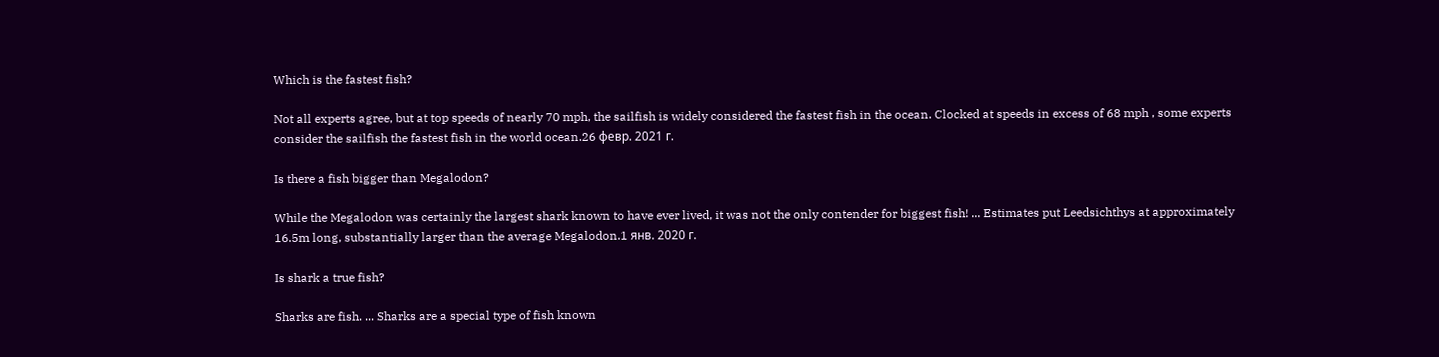Which is the fastest fish?

Not all experts agree, but at top speeds of nearly 70 mph, the sailfish is widely considered the fastest fish in the ocean. Clocked at speeds in excess of 68 mph , some experts consider the sailfish the fastest fish in the world ocean.26 февр. 2021 г.

Is there a fish bigger than Megalodon?

While the Megalodon was certainly the largest shark known to have ever lived, it was not the only contender for biggest fish! ... Estimates put Leedsichthys at approximately 16.5m long, substantially larger than the average Megalodon.1 янв. 2020 г.

Is shark a true fish?

Sharks are fish. ... Sharks are a special type of fish known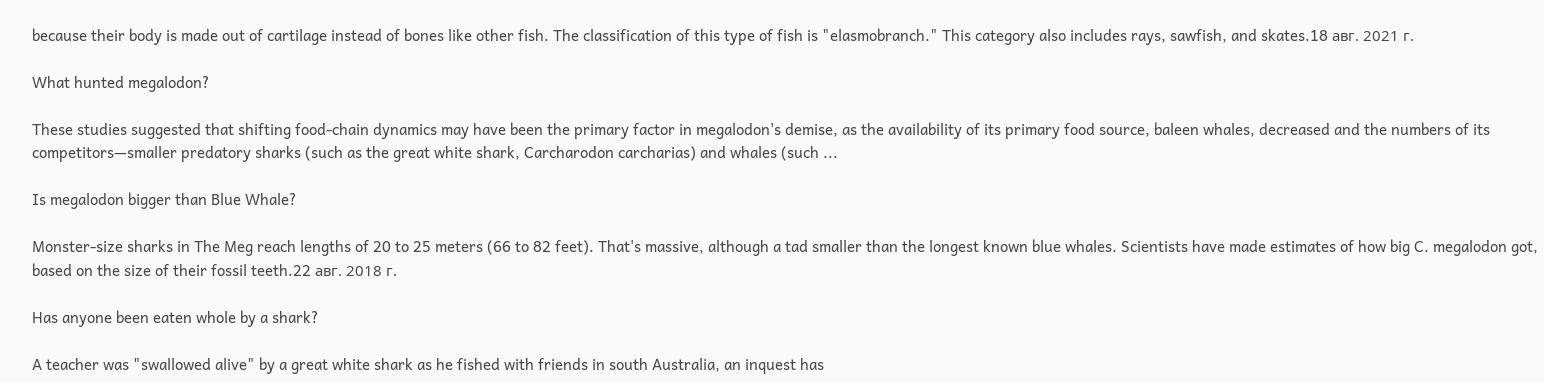because their body is made out of cartilage instead of bones like other fish. The classification of this type of fish is "elasmobranch." This category also includes rays, sawfish, and skates.18 авг. 2021 г.

What hunted megalodon?

These studies suggested that shifting food-chain dynamics may have been the primary factor in megalodon's demise, as the availability of its primary food source, baleen whales, decreased and the numbers of its competitors—smaller predatory sharks (such as the great white shark, Carcharodon carcharias) and whales (such ...

Is megalodon bigger than Blue Whale?

Monster-size sharks in The Meg reach lengths of 20 to 25 meters (66 to 82 feet). That's massive, although a tad smaller than the longest known blue whales. Scientists have made estimates of how big C. megalodon got, based on the size of their fossil teeth.22 авг. 2018 г.

Has anyone been eaten whole by a shark?

A teacher was "swallowed alive" by a great white shark as he fished with friends in south Australia, an inquest has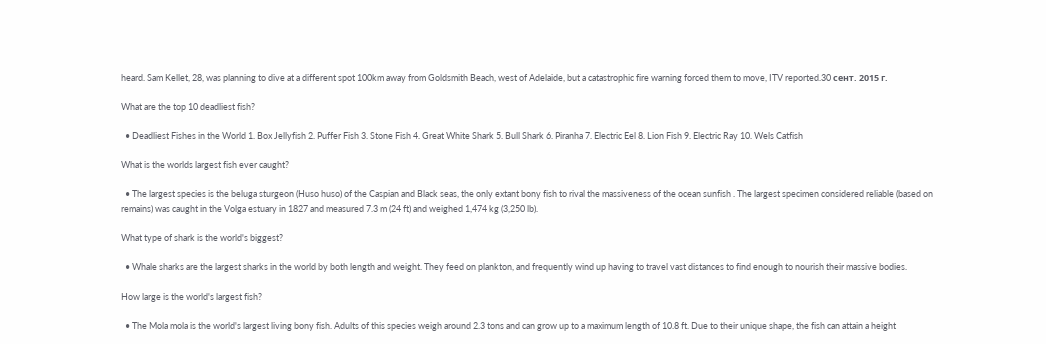heard. Sam Kellet, 28, was planning to dive at a different spot 100km away from Goldsmith Beach, west of Adelaide, but a catastrophic fire warning forced them to move, ITV reported.30 сент. 2015 г.

What are the top 10 deadliest fish?

  • Deadliest Fishes in the World 1. Box Jellyfish 2. Puffer Fish 3. Stone Fish 4. Great White Shark 5. Bull Shark 6. Piranha 7. Electric Eel 8. Lion Fish 9. Electric Ray 10. Wels Catfish

What is the worlds largest fish ever caught?

  • The largest species is the beluga sturgeon (Huso huso) of the Caspian and Black seas, the only extant bony fish to rival the massiveness of the ocean sunfish . The largest specimen considered reliable (based on remains) was caught in the Volga estuary in 1827 and measured 7.3 m (24 ft) and weighed 1,474 kg (3,250 lb).

What type of shark is the world's biggest?

  • Whale sharks are the largest sharks in the world by both length and weight. They feed on plankton, and frequently wind up having to travel vast distances to find enough to nourish their massive bodies.

How large is the world's largest fish?

  • The Mola mola is the world's largest living bony fish. Adults of this species weigh around 2.3 tons and can grow up to a maximum length of 10.8 ft. Due to their unique shape, the fish can attain a height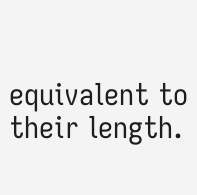equivalent to their length.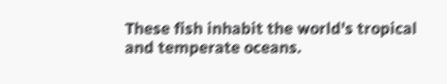These fish inhabit the world's tropical and temperate oceans.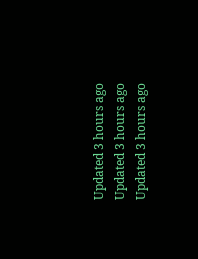Updated 3 hours ago
Updated 3 hours ago
Updated 3 hours ago